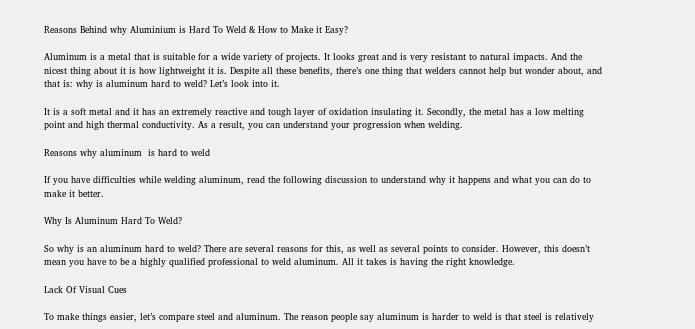Reasons Behind why Aluminium is Hard To Weld & How to Make it Easy?

Aluminum is a metal that is suitable for a wide variety of projects. It looks great and is very resistant to natural impacts. And the nicest thing about it is how lightweight it is. Despite all these benefits, there’s one thing that welders cannot help but wonder about, and that is: why is aluminum hard to weld? Let’s look into it.

It is a soft metal and it has an extremely reactive and tough layer of oxidation insulating it. Secondly, the metal has a low melting point and high thermal conductivity. As a result, you can understand your progression when welding.

Reasons why aluminum  is hard to weld

If you have difficulties while welding aluminum, read the following discussion to understand why it happens and what you can do to make it better.

Why Is Aluminum Hard To Weld?

So why is an aluminum hard to weld? There are several reasons for this, as well as several points to consider. However, this doesn’t mean you have to be a highly qualified professional to weld aluminum. All it takes is having the right knowledge.

Lack Of Visual Cues

To make things easier, let’s compare steel and aluminum. The reason people say aluminum is harder to weld is that steel is relatively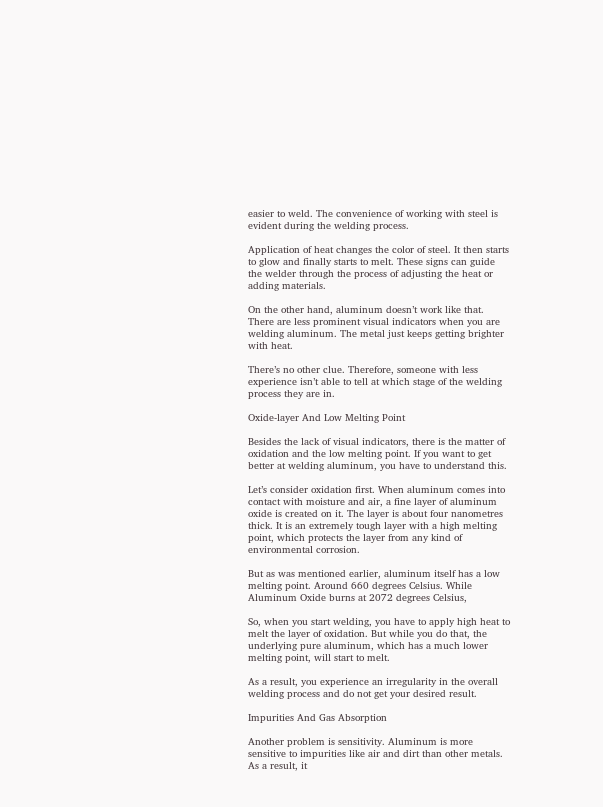easier to weld. The convenience of working with steel is evident during the welding process.

Application of heat changes the color of steel. It then starts to glow and finally starts to melt. These signs can guide the welder through the process of adjusting the heat or adding materials.

On the other hand, aluminum doesn’t work like that. There are less prominent visual indicators when you are welding aluminum. The metal just keeps getting brighter with heat.

There’s no other clue. Therefore, someone with less experience isn’t able to tell at which stage of the welding process they are in.

Oxide-layer And Low Melting Point

Besides the lack of visual indicators, there is the matter of oxidation and the low melting point. If you want to get better at welding aluminum, you have to understand this.

Let’s consider oxidation first. When aluminum comes into contact with moisture and air, a fine layer of aluminum oxide is created on it. The layer is about four nanometres thick. It is an extremely tough layer with a high melting point, which protects the layer from any kind of environmental corrosion.

But as was mentioned earlier, aluminum itself has a low melting point. Around 660 degrees Celsius. While Aluminum Oxide burns at 2072 degrees Celsius,

So, when you start welding, you have to apply high heat to melt the layer of oxidation. But while you do that, the underlying pure aluminum, which has a much lower melting point, will start to melt.

As a result, you experience an irregularity in the overall welding process and do not get your desired result.

Impurities And Gas Absorption

Another problem is sensitivity. Aluminum is more sensitive to impurities like air and dirt than other metals. As a result, it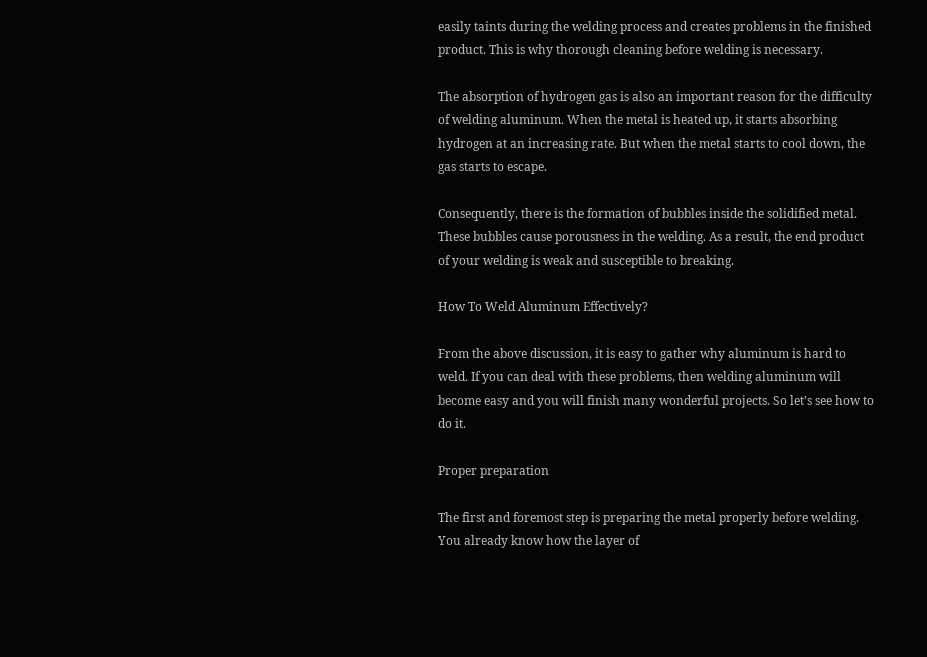easily taints during the welding process and creates problems in the finished product. This is why thorough cleaning before welding is necessary.

The absorption of hydrogen gas is also an important reason for the difficulty of welding aluminum. When the metal is heated up, it starts absorbing hydrogen at an increasing rate. But when the metal starts to cool down, the gas starts to escape.

Consequently, there is the formation of bubbles inside the solidified metal. These bubbles cause porousness in the welding. As a result, the end product of your welding is weak and susceptible to breaking.

How To Weld Aluminum Effectively?

From the above discussion, it is easy to gather why aluminum is hard to weld. If you can deal with these problems, then welding aluminum will become easy and you will finish many wonderful projects. So let’s see how to do it.

Proper preparation

The first and foremost step is preparing the metal properly before welding. You already know how the layer of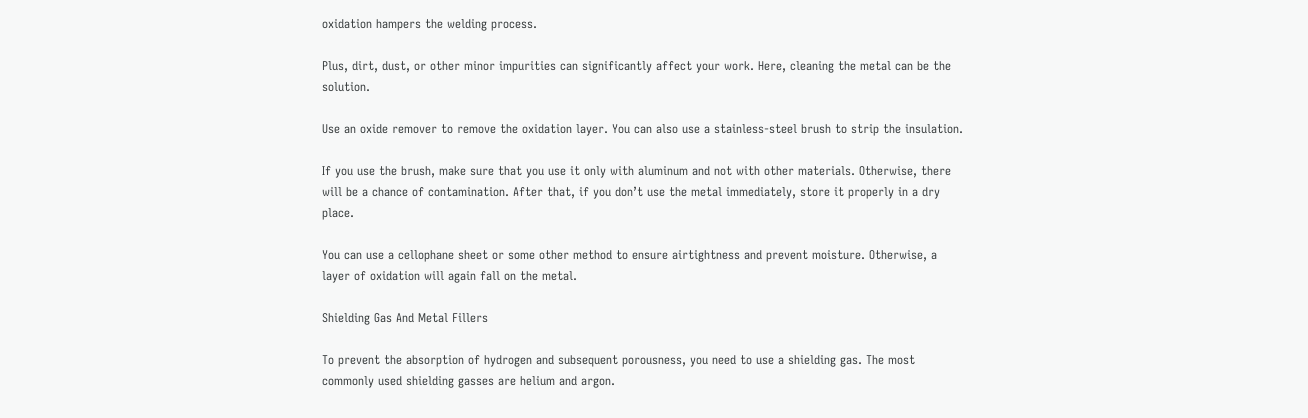oxidation hampers the welding process.

Plus, dirt, dust, or other minor impurities can significantly affect your work. Here, cleaning the metal can be the solution.

Use an oxide remover to remove the oxidation layer. You can also use a stainless-steel brush to strip the insulation.

If you use the brush, make sure that you use it only with aluminum and not with other materials. Otherwise, there will be a chance of contamination. After that, if you don’t use the metal immediately, store it properly in a dry place.

You can use a cellophane sheet or some other method to ensure airtightness and prevent moisture. Otherwise, a layer of oxidation will again fall on the metal.

Shielding Gas And Metal Fillers

To prevent the absorption of hydrogen and subsequent porousness, you need to use a shielding gas. The most commonly used shielding gasses are helium and argon.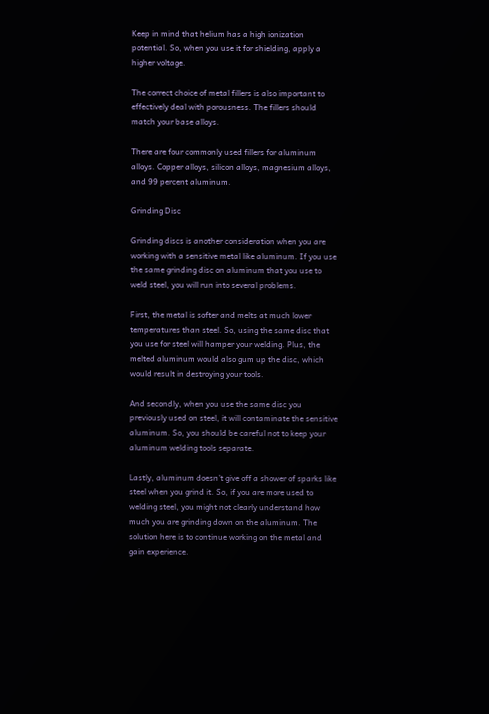Keep in mind that helium has a high ionization potential. So, when you use it for shielding, apply a higher voltage.

The correct choice of metal fillers is also important to effectively deal with porousness. The fillers should match your base alloys.

There are four commonly used fillers for aluminum alloys. Copper alloys, silicon alloys, magnesium alloys, and 99 percent aluminum.

Grinding Disc

Grinding discs is another consideration when you are working with a sensitive metal like aluminum. If you use the same grinding disc on aluminum that you use to weld steel, you will run into several problems.

First, the metal is softer and melts at much lower temperatures than steel. So, using the same disc that you use for steel will hamper your welding. Plus, the melted aluminum would also gum up the disc, which would result in destroying your tools.

And secondly, when you use the same disc you previously used on steel, it will contaminate the sensitive aluminum. So, you should be careful not to keep your aluminum welding tools separate.

Lastly, aluminum doesn’t give off a shower of sparks like steel when you grind it. So, if you are more used to welding steel, you might not clearly understand how much you are grinding down on the aluminum. The solution here is to continue working on the metal and gain experience.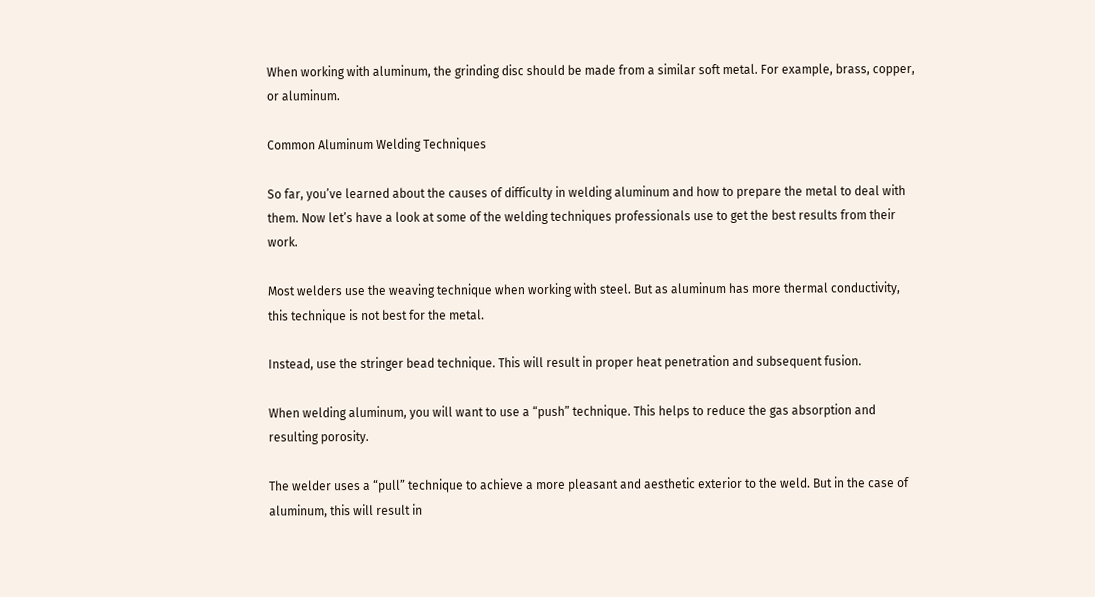When working with aluminum, the grinding disc should be made from a similar soft metal. For example, brass, copper, or aluminum.

Common Aluminum Welding Techniques

So far, you’ve learned about the causes of difficulty in welding aluminum and how to prepare the metal to deal with them. Now let’s have a look at some of the welding techniques professionals use to get the best results from their work.

Most welders use the weaving technique when working with steel. But as aluminum has more thermal conductivity, this technique is not best for the metal.

Instead, use the stringer bead technique. This will result in proper heat penetration and subsequent fusion.

When welding aluminum, you will want to use a “push” technique. This helps to reduce the gas absorption and resulting porosity.

The welder uses a “pull” technique to achieve a more pleasant and aesthetic exterior to the weld. But in the case of aluminum, this will result in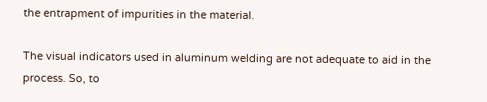the entrapment of impurities in the material.

The visual indicators used in aluminum welding are not adequate to aid in the process. So, to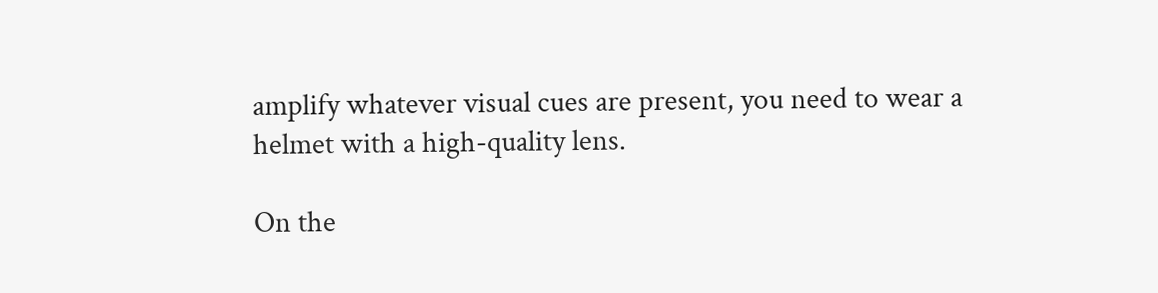amplify whatever visual cues are present, you need to wear a helmet with a high-quality lens.

On the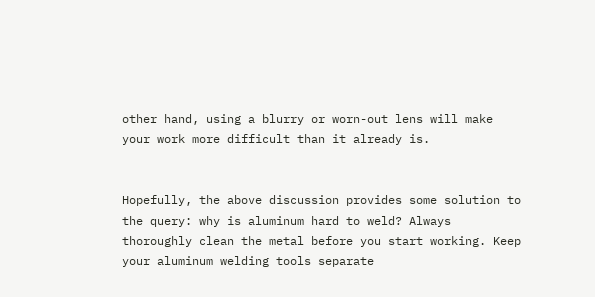other hand, using a blurry or worn-out lens will make your work more difficult than it already is.


Hopefully, the above discussion provides some solution to the query: why is aluminum hard to weld? Always thoroughly clean the metal before you start working. Keep your aluminum welding tools separate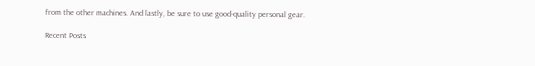from the other machines. And lastly, be sure to use good-quality personal gear.

Recent Posts